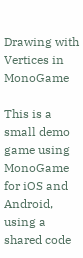Drawing with Vertices in MonoGame

This is a small demo game using MonoGame for iOS and Android, using a shared code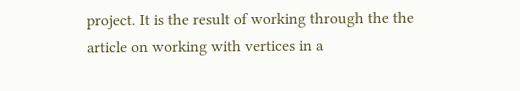project. It is the result of working through the the article on working with vertices in a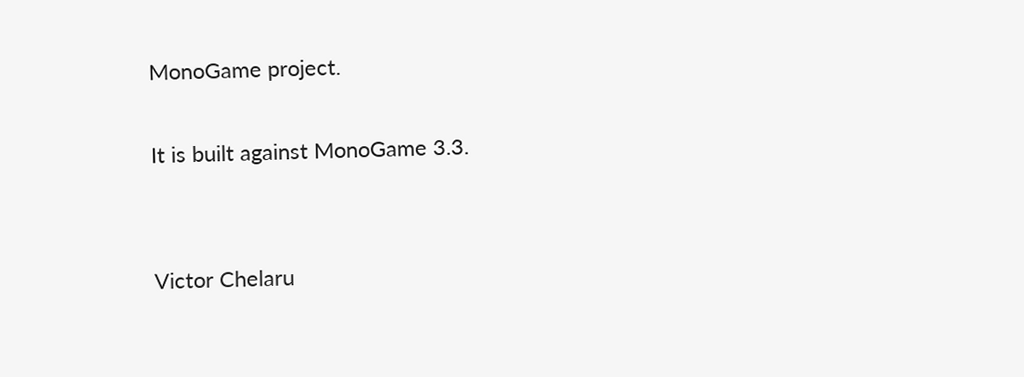MonoGame project.

It is built against MonoGame 3.3.


Victor Chelaru